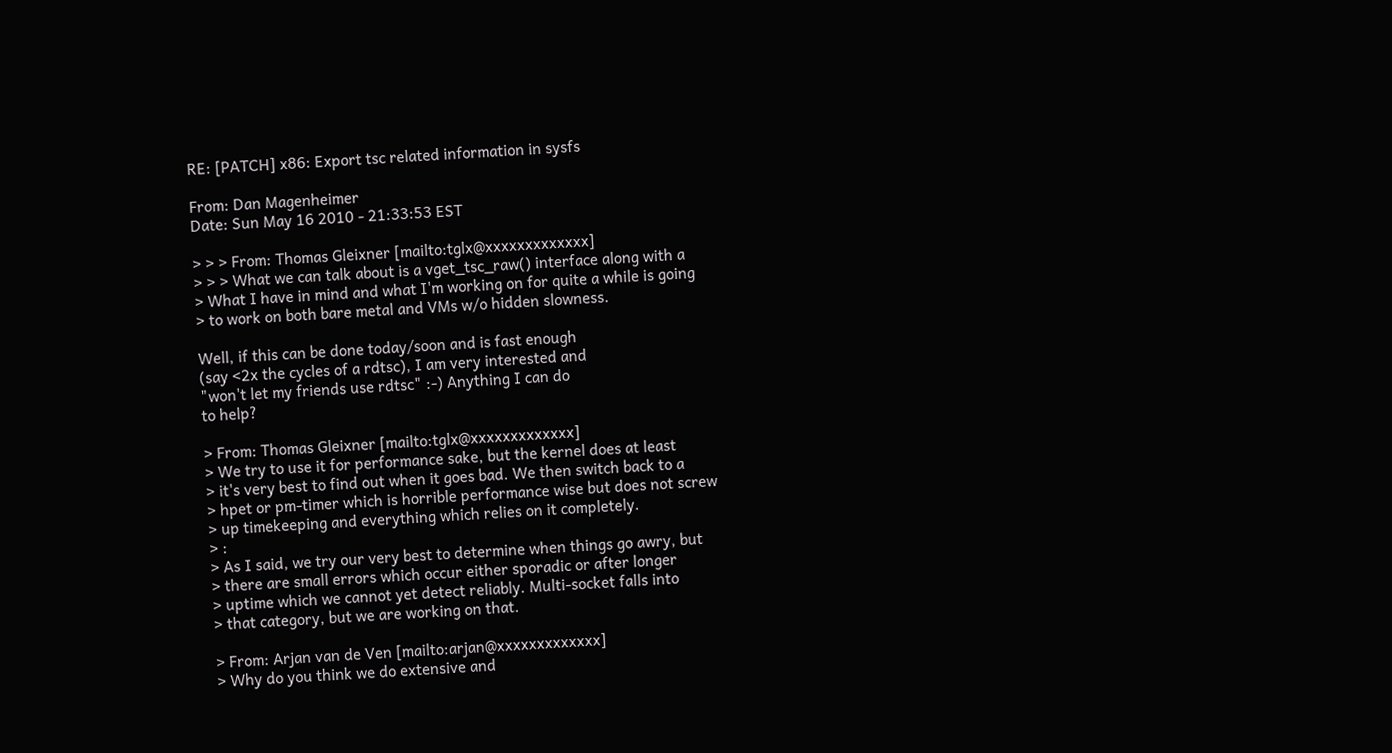RE: [PATCH] x86: Export tsc related information in sysfs

From: Dan Magenheimer
Date: Sun May 16 2010 - 21:33:53 EST

> > > From: Thomas Gleixner [mailto:tglx@xxxxxxxxxxxxx]
> > > What we can talk about is a vget_tsc_raw() interface along with a
> What I have in mind and what I'm working on for quite a while is going
> to work on both bare metal and VMs w/o hidden slowness.

Well, if this can be done today/soon and is fast enough
(say <2x the cycles of a rdtsc), I am very interested and
"won't let my friends use rdtsc" :-) Anything I can do
to help?

> From: Thomas Gleixner [mailto:tglx@xxxxxxxxxxxxx]
> We try to use it for performance sake, but the kernel does at least
> it's very best to find out when it goes bad. We then switch back to a
> hpet or pm-timer which is horrible performance wise but does not screw
> up timekeeping and everything which relies on it completely.
> :
> As I said, we try our very best to determine when things go awry, but
> there are small errors which occur either sporadic or after longer
> uptime which we cannot yet detect reliably. Multi-socket falls into
> that category, but we are working on that.

> From: Arjan van de Ven [mailto:arjan@xxxxxxxxxxxxx]
> Why do you think we do extensive and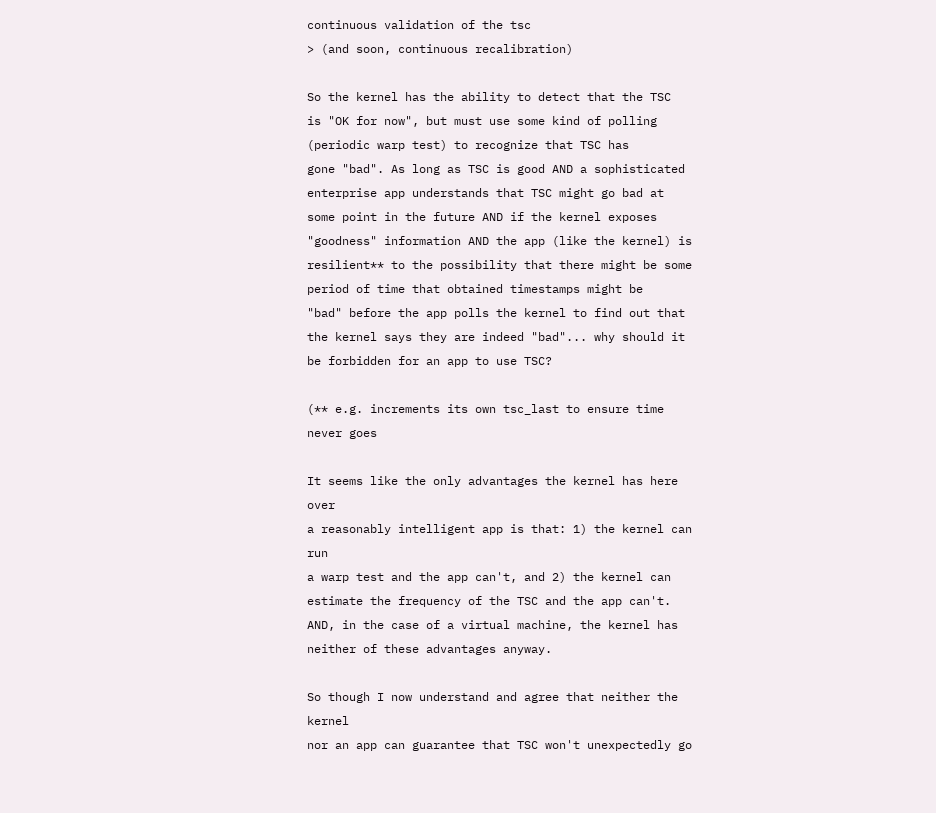continuous validation of the tsc
> (and soon, continuous recalibration)

So the kernel has the ability to detect that the TSC
is "OK for now", but must use some kind of polling
(periodic warp test) to recognize that TSC has
gone "bad". As long as TSC is good AND a sophisticated
enterprise app understands that TSC might go bad at
some point in the future AND if the kernel exposes
"goodness" information AND the app (like the kernel) is
resilient** to the possibility that there might be some
period of time that obtained timestamps might be
"bad" before the app polls the kernel to find out that
the kernel says they are indeed "bad"... why should it
be forbidden for an app to use TSC?

(** e.g. increments its own tsc_last to ensure time never goes

It seems like the only advantages the kernel has here over
a reasonably intelligent app is that: 1) the kernel can run
a warp test and the app can't, and 2) the kernel can
estimate the frequency of the TSC and the app can't.
AND, in the case of a virtual machine, the kernel has
neither of these advantages anyway.

So though I now understand and agree that neither the kernel
nor an app can guarantee that TSC won't unexpectedly go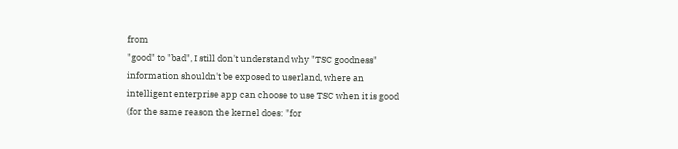from
"good" to "bad", I still don't understand why "TSC goodness"
information shouldn't be exposed to userland, where an
intelligent enterprise app can choose to use TSC when it is good
(for the same reason the kernel does: "for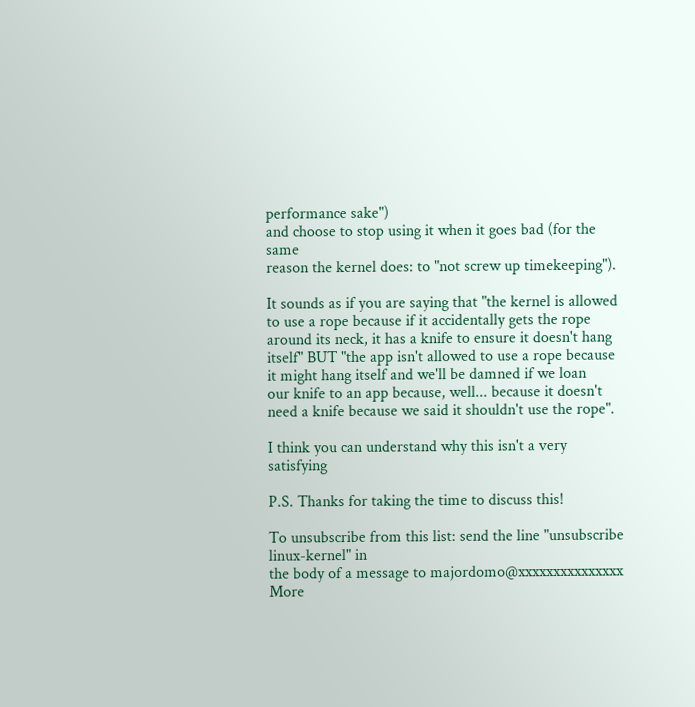performance sake")
and choose to stop using it when it goes bad (for the same
reason the kernel does: to "not screw up timekeeping").

It sounds as if you are saying that "the kernel is allowed
to use a rope because if it accidentally gets the rope
around its neck, it has a knife to ensure it doesn't hang
itself" BUT "the app isn't allowed to use a rope because
it might hang itself and we'll be damned if we loan
our knife to an app because, well... because it doesn't
need a knife because we said it shouldn't use the rope".

I think you can understand why this isn't a very satisfying

P.S. Thanks for taking the time to discuss this!

To unsubscribe from this list: send the line "unsubscribe linux-kernel" in
the body of a message to majordomo@xxxxxxxxxxxxxxx
More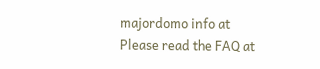majordomo info at
Please read the FAQ at